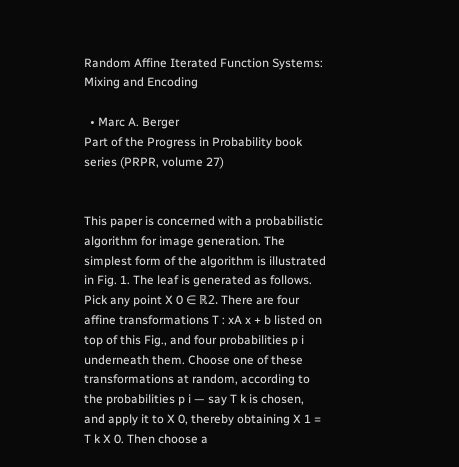Random Affine Iterated Function Systems: Mixing and Encoding

  • Marc A. Berger
Part of the Progress in Probability book series (PRPR, volume 27)


This paper is concerned with a probabilistic algorithm for image generation. The simplest form of the algorithm is illustrated in Fig. 1. The leaf is generated as follows. Pick any point X 0 ∈ ℝ2. There are four affine transformations T : xA x + b listed on top of this Fig., and four probabilities p i underneath them. Choose one of these transformations at random, according to the probabilities p i — say T k is chosen, and apply it to X 0, thereby obtaining X 1 = T k X 0. Then choose a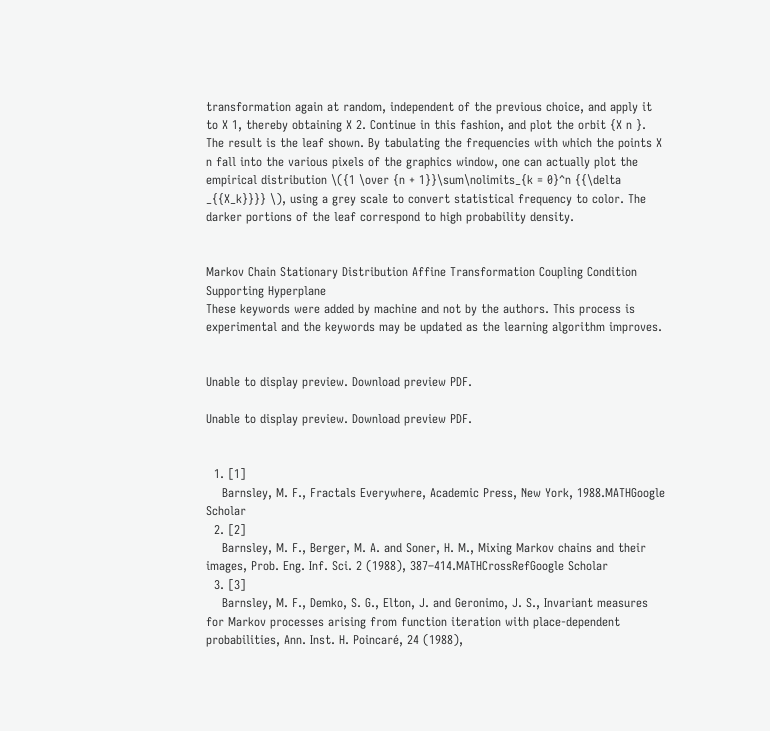transformation again at random, independent of the previous choice, and apply it to X 1, thereby obtaining X 2. Continue in this fashion, and plot the orbit {X n }. The result is the leaf shown. By tabulating the frequencies with which the points X n fall into the various pixels of the graphics window, one can actually plot the empirical distribution \({1 \over {n + 1}}\sum\nolimits_{k = 0}^n {{\delta _{{X_k}}}} \), using a grey scale to convert statistical frequency to color. The darker portions of the leaf correspond to high probability density.


Markov Chain Stationary Distribution Affine Transformation Coupling Condition Supporting Hyperplane
These keywords were added by machine and not by the authors. This process is experimental and the keywords may be updated as the learning algorithm improves.


Unable to display preview. Download preview PDF.

Unable to display preview. Download preview PDF.


  1. [1]
    Barnsley, M. F., Fractals Everywhere, Academic Press, New York, 1988.MATHGoogle Scholar
  2. [2]
    Barnsley, M. F., Berger, M. A. and Soner, H. M., Mixing Markov chains and their images, Prob. Eng. Inf. Sci. 2 (1988), 387–414.MATHCrossRefGoogle Scholar
  3. [3]
    Barnsley, M. F., Demko, S. G., Elton, J. and Geronimo, J. S., Invariant measures for Markov processes arising from function iteration with place-dependent probabilities, Ann. Inst. H. Poincaré, 24 (1988),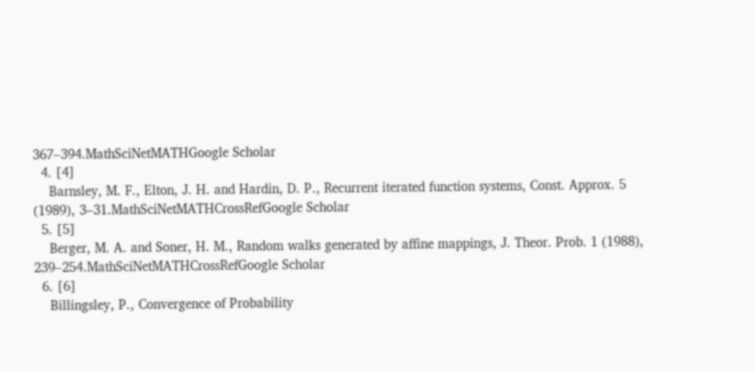367–394.MathSciNetMATHGoogle Scholar
  4. [4]
    Barnsley, M. F., Elton, J. H. and Hardin, D. P., Recurrent iterated function systems, Const. Approx. 5 (1989), 3–31.MathSciNetMATHCrossRefGoogle Scholar
  5. [5]
    Berger, M. A. and Soner, H. M., Random walks generated by affine mappings, J. Theor. Prob. 1 (1988), 239–254.MathSciNetMATHCrossRefGoogle Scholar
  6. [6]
    Billingsley, P., Convergence of Probability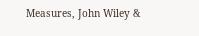Measures, John Wiley &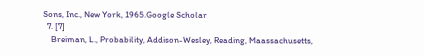Sons, Inc., New York, 1965.Google Scholar
  7. [7]
    Breiman, L., Probability, Addison-Wesley, Reading, Maassachusetts,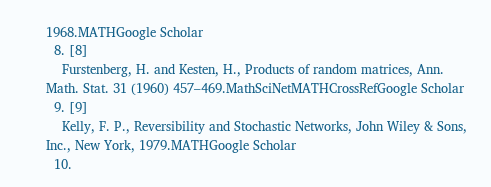1968.MATHGoogle Scholar
  8. [8]
    Furstenberg, H. and Kesten, H., Products of random matrices, Ann. Math. Stat. 31 (1960) 457–469.MathSciNetMATHCrossRefGoogle Scholar
  9. [9]
    Kelly, F. P., Reversibility and Stochastic Networks, John Wiley & Sons, Inc., New York, 1979.MATHGoogle Scholar
  10.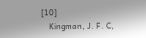[10]
    Kingman, J. F. C,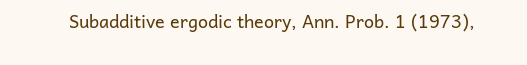Subadditive ergodic theory, Ann. Prob. 1 (1973),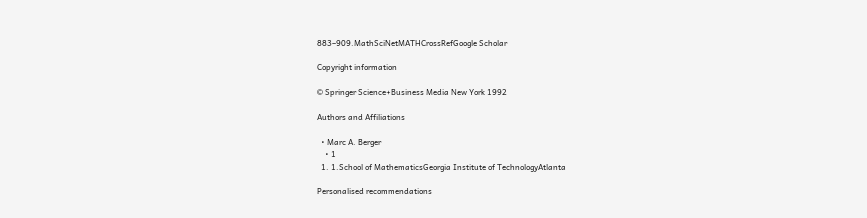883–909.MathSciNetMATHCrossRefGoogle Scholar

Copyright information

© Springer Science+Business Media New York 1992

Authors and Affiliations

  • Marc A. Berger
    • 1
  1. 1.School of MathematicsGeorgia Institute of TechnologyAtlanta

Personalised recommendations